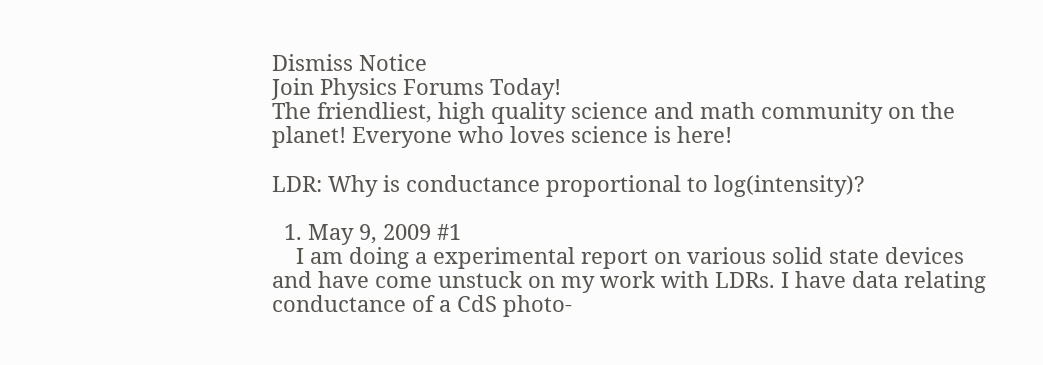Dismiss Notice
Join Physics Forums Today!
The friendliest, high quality science and math community on the planet! Everyone who loves science is here!

LDR: Why is conductance proportional to log(intensity)?

  1. May 9, 2009 #1
    I am doing a experimental report on various solid state devices and have come unstuck on my work with LDRs. I have data relating conductance of a CdS photo-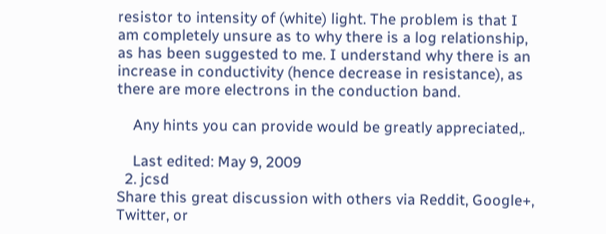resistor to intensity of (white) light. The problem is that I am completely unsure as to why there is a log relationship, as has been suggested to me. I understand why there is an increase in conductivity (hence decrease in resistance), as there are more electrons in the conduction band.

    Any hints you can provide would be greatly appreciated,.

    Last edited: May 9, 2009
  2. jcsd
Share this great discussion with others via Reddit, Google+, Twitter, or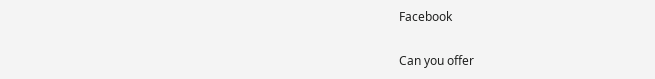Facebook

Can you offer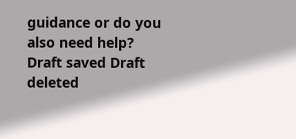guidance or do you also need help?
Draft saved Draft deleted